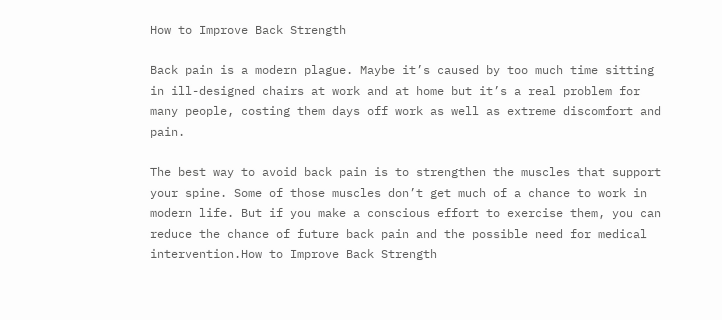How to Improve Back Strength

Back pain is a modern plague. Maybe it’s caused by too much time sitting in ill-designed chairs at work and at home but it’s a real problem for many people, costing them days off work as well as extreme discomfort and pain.

The best way to avoid back pain is to strengthen the muscles that support your spine. Some of those muscles don’t get much of a chance to work in modern life. But if you make a conscious effort to exercise them, you can reduce the chance of future back pain and the possible need for medical intervention.How to Improve Back Strength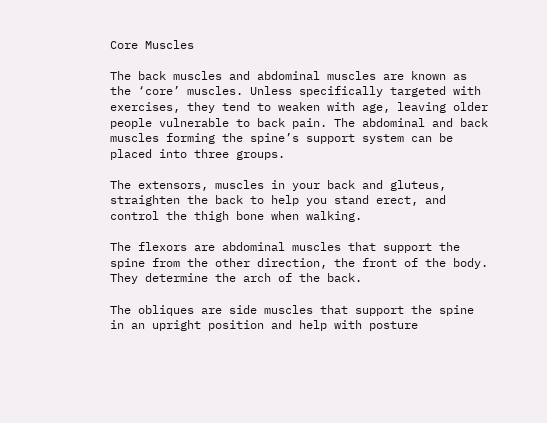Core Muscles

The back muscles and abdominal muscles are known as the ‘core’ muscles. Unless specifically targeted with exercises, they tend to weaken with age, leaving older people vulnerable to back pain. The abdominal and back muscles forming the spine’s support system can be placed into three groups.

The extensors, muscles in your back and gluteus, straighten the back to help you stand erect, and control the thigh bone when walking.

The flexors are abdominal muscles that support the spine from the other direction, the front of the body. They determine the arch of the back.

The obliques are side muscles that support the spine in an upright position and help with posture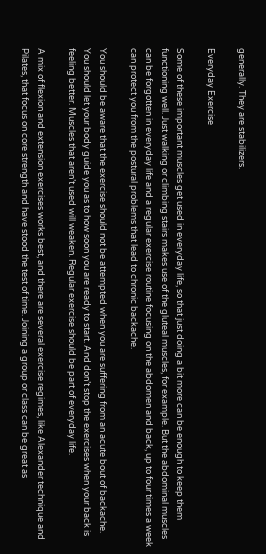generally. They are stabilizers.

Everyday Exercise

Some of these important muscles get used in everyday life, so that just doing a bit more can be enough to keep them functioning well. Just walking or climbing stairs makes use of the gluteal muscles, for example. But the abdominal muscles can be forgotten in everyday life and a regular exercise routine focusing on the abdomen and back, up to four times a week can protect you from the postural problems that lead to chronic backache.

You should be aware that the exercise should not be attempted when you are suffering from an acute bout of backache. You should let your body guide you as to how soon you are ready to start. And don’t stop the exercises when your back is feeling better. Muscles that aren’t used will weaken. Regular exercise should be part of everyday life.

A mix of flexion and extension exercises works best, and there are several exercise regimes, like Alexander technique and Pilates, that focus on core strength and have stood the test of time. Joining a group or class can be great as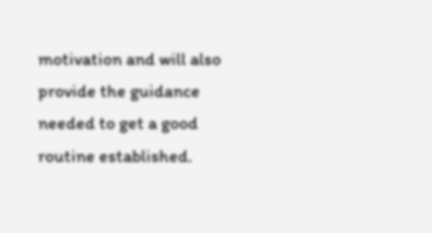motivation and will also provide the guidance needed to get a good routine established.